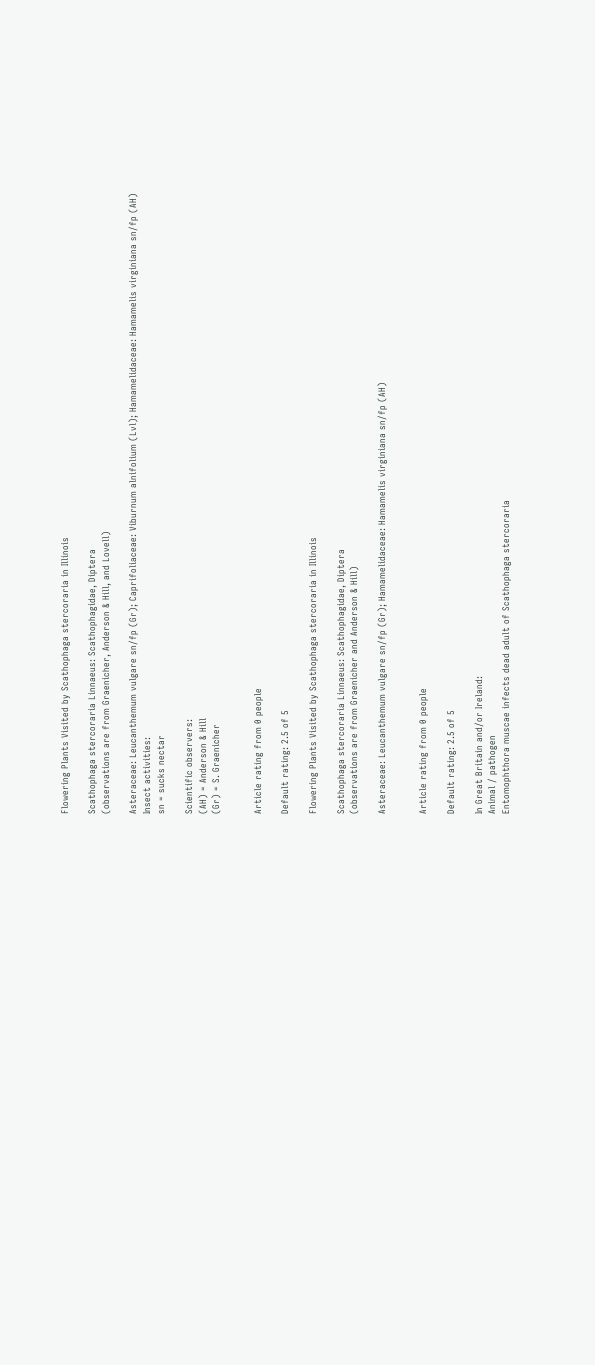Flowering Plants Visited by Scathophaga stercoraria in Illinois

Scathophaga stercoraria Linnaeus: Scathophagidae, Diptera
(observations are from Graenicher, Anderson & Hill, and Lovell)

Asteraceae: Leucanthemum vulgare sn/fp (Gr); Caprifoliaceae: Viburnum alnifolium (Lvl); Hamamelidaceae: Hamamelis virginiana sn/fp (AH)
Insect activities:
sn = sucks nectar

Scientific observers:
(AH) = Anderson & Hill
(Gr) = S. Graenicher


Article rating from 0 people

Default rating: 2.5 of 5

Flowering Plants Visited by Scathophaga stercoraria in Illinois

Scathophaga stercoraria Linnaeus: Scathophagidae, Diptera
(observations are from Graenicher and Anderson & Hill)

Asteraceae: Leucanthemum vulgare sn/fp (Gr); Hamamelidaceae: Hamamelis virginiana sn/fp (AH)


Article rating from 0 people

Default rating: 2.5 of 5

In Great Britain and/or Ireland:
Animal / pathogen
Entomophthora muscae infects dead adult of Scathophaga stercoraria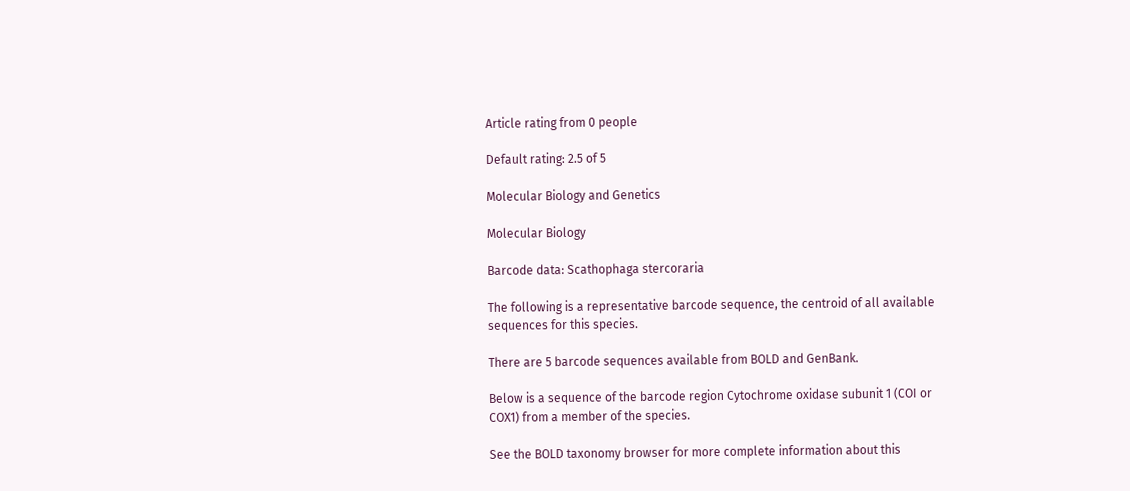Article rating from 0 people

Default rating: 2.5 of 5

Molecular Biology and Genetics

Molecular Biology

Barcode data: Scathophaga stercoraria

The following is a representative barcode sequence, the centroid of all available sequences for this species.

There are 5 barcode sequences available from BOLD and GenBank.

Below is a sequence of the barcode region Cytochrome oxidase subunit 1 (COI or COX1) from a member of the species.

See the BOLD taxonomy browser for more complete information about this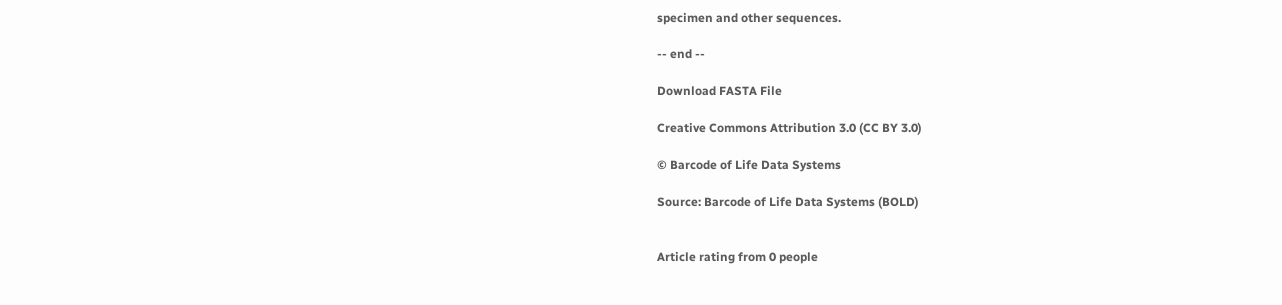specimen and other sequences.

-- end --

Download FASTA File

Creative Commons Attribution 3.0 (CC BY 3.0)

© Barcode of Life Data Systems

Source: Barcode of Life Data Systems (BOLD)


Article rating from 0 people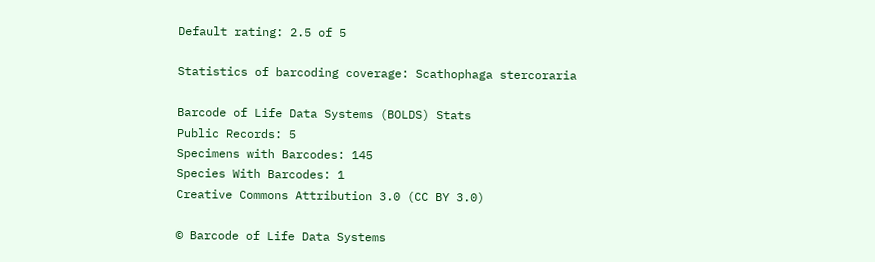Default rating: 2.5 of 5

Statistics of barcoding coverage: Scathophaga stercoraria

Barcode of Life Data Systems (BOLDS) Stats
Public Records: 5
Specimens with Barcodes: 145
Species With Barcodes: 1
Creative Commons Attribution 3.0 (CC BY 3.0)

© Barcode of Life Data Systems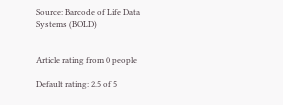Source: Barcode of Life Data Systems (BOLD)


Article rating from 0 people

Default rating: 2.5 of 5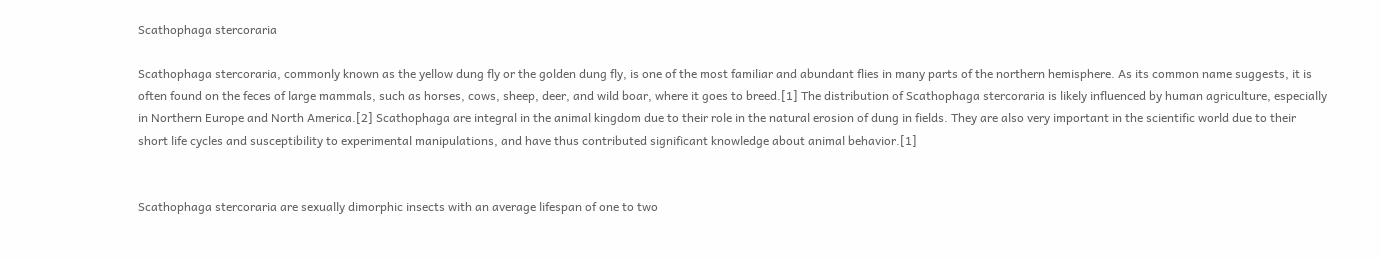Scathophaga stercoraria

Scathophaga stercoraria, commonly known as the yellow dung fly or the golden dung fly, is one of the most familiar and abundant flies in many parts of the northern hemisphere. As its common name suggests, it is often found on the feces of large mammals, such as horses, cows, sheep, deer, and wild boar, where it goes to breed.[1] The distribution of Scathophaga stercoraria is likely influenced by human agriculture, especially in Northern Europe and North America.[2] Scathophaga are integral in the animal kingdom due to their role in the natural erosion of dung in fields. They are also very important in the scientific world due to their short life cycles and susceptibility to experimental manipulations, and have thus contributed significant knowledge about animal behavior.[1]


Scathophaga stercoraria are sexually dimorphic insects with an average lifespan of one to two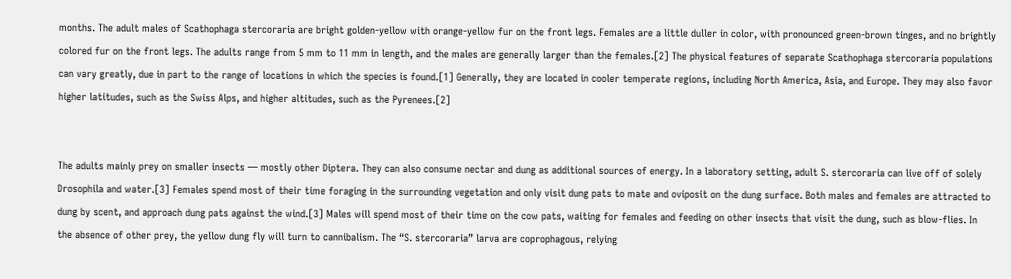months. The adult males of Scathophaga stercoraria are bright golden-yellow with orange-yellow fur on the front legs. Females are a little duller in color, with pronounced green-brown tinges, and no brightly colored fur on the front legs. The adults range from 5 mm to 11 mm in length, and the males are generally larger than the females.[2] The physical features of separate Scathophaga stercoraria populations can vary greatly, due in part to the range of locations in which the species is found.[1] Generally, they are located in cooler temperate regions, including North America, Asia, and Europe. They may also favor higher latitudes, such as the Swiss Alps, and higher altitudes, such as the Pyrenees.[2]


The adults mainly prey on smaller insects — mostly other Diptera. They can also consume nectar and dung as additional sources of energy. In a laboratory setting, adult S. stercoraria can live off of solely Drosophila and water.[3] Females spend most of their time foraging in the surrounding vegetation and only visit dung pats to mate and oviposit on the dung surface. Both males and females are attracted to dung by scent, and approach dung pats against the wind.[3] Males will spend most of their time on the cow pats, waiting for females and feeding on other insects that visit the dung, such as blow-flies. In the absence of other prey, the yellow dung fly will turn to cannibalism. The “S. stercoraria” larva are coprophagous, relying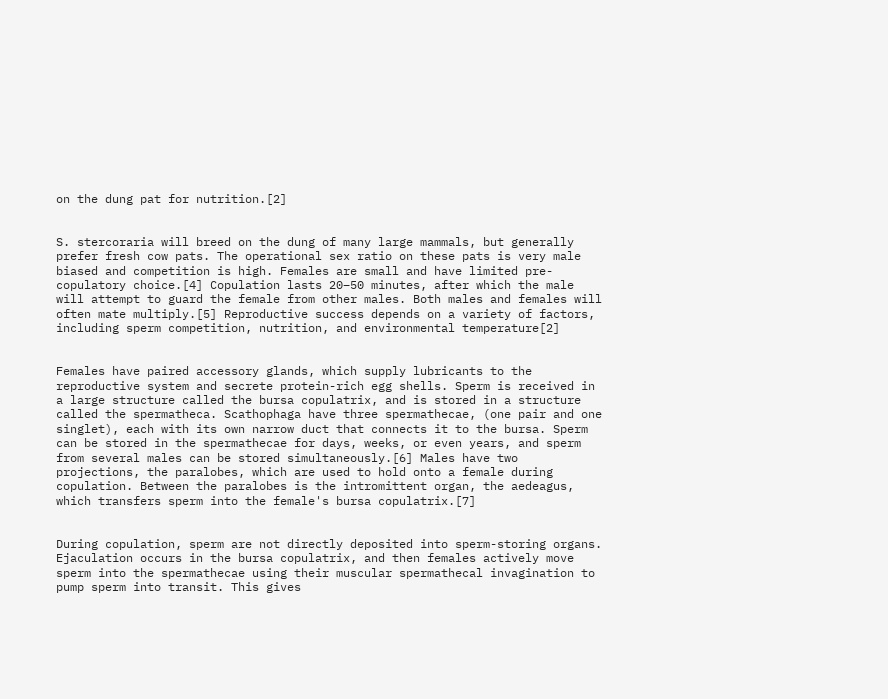on the dung pat for nutrition.[2]


S. stercoraria will breed on the dung of many large mammals, but generally prefer fresh cow pats. The operational sex ratio on these pats is very male biased and competition is high. Females are small and have limited pre-copulatory choice.[4] Copulation lasts 20–50 minutes, after which the male will attempt to guard the female from other males. Both males and females will often mate multiply.[5] Reproductive success depends on a variety of factors, including sperm competition, nutrition, and environmental temperature[2]


Females have paired accessory glands, which supply lubricants to the reproductive system and secrete protein-rich egg shells. Sperm is received in a large structure called the bursa copulatrix, and is stored in a structure called the spermatheca. Scathophaga have three spermathecae, (one pair and one singlet), each with its own narrow duct that connects it to the bursa. Sperm can be stored in the spermathecae for days, weeks, or even years, and sperm from several males can be stored simultaneously.[6] Males have two projections, the paralobes, which are used to hold onto a female during copulation. Between the paralobes is the intromittent organ, the aedeagus, which transfers sperm into the female's bursa copulatrix.[7]


During copulation, sperm are not directly deposited into sperm-storing organs. Ejaculation occurs in the bursa copulatrix, and then females actively move sperm into the spermathecae using their muscular spermathecal invagination to pump sperm into transit. This gives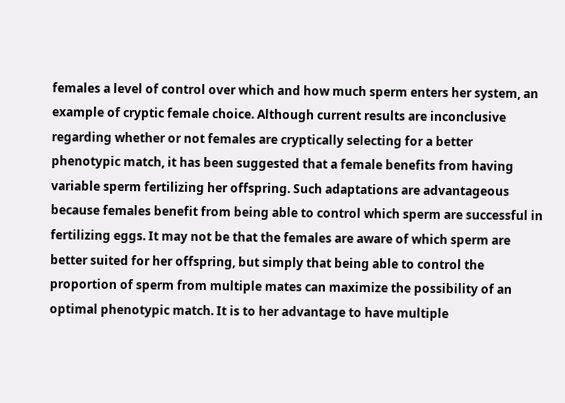females a level of control over which and how much sperm enters her system, an example of cryptic female choice. Although current results are inconclusive regarding whether or not females are cryptically selecting for a better phenotypic match, it has been suggested that a female benefits from having variable sperm fertilizing her offspring. Such adaptations are advantageous because females benefit from being able to control which sperm are successful in fertilizing eggs. It may not be that the females are aware of which sperm are better suited for her offspring, but simply that being able to control the proportion of sperm from multiple mates can maximize the possibility of an optimal phenotypic match. It is to her advantage to have multiple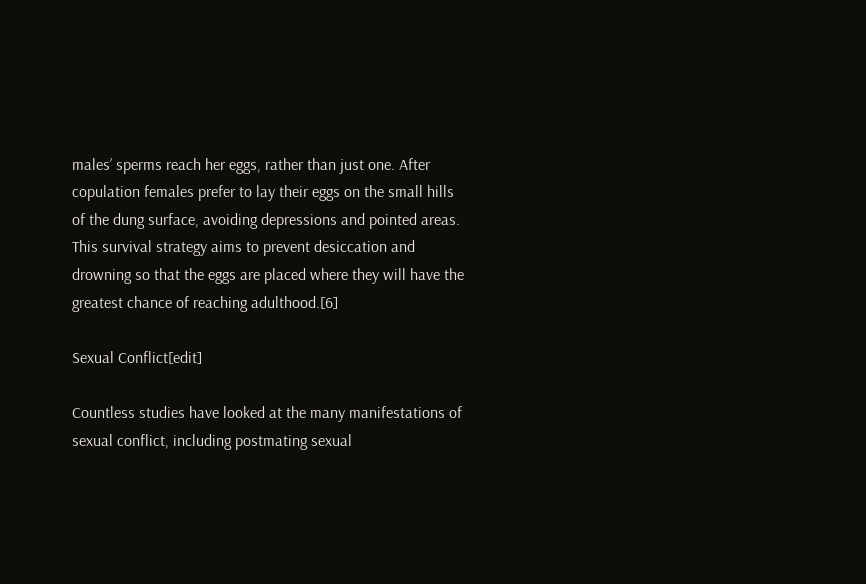males’ sperms reach her eggs, rather than just one. After copulation females prefer to lay their eggs on the small hills of the dung surface, avoiding depressions and pointed areas. This survival strategy aims to prevent desiccation and drowning so that the eggs are placed where they will have the greatest chance of reaching adulthood.[6]

Sexual Conflict[edit]

Countless studies have looked at the many manifestations of sexual conflict, including postmating sexual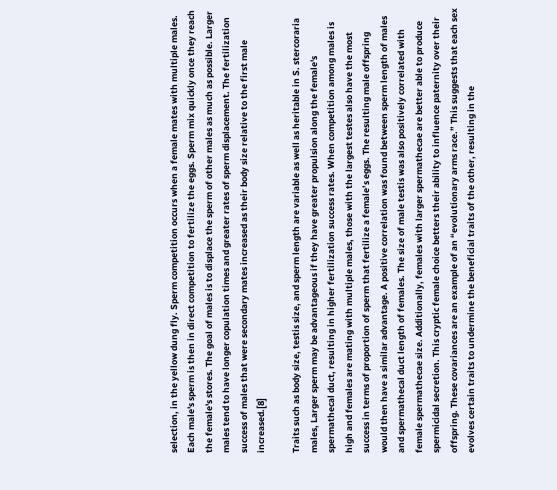selection, in the yellow dung fly. Sperm competition occurs when a female mates with multiple males. Each male's sperm is then in direct competition to fertilize the eggs. Sperm mix quickly once they reach the female's stores. The goal of males is to displace the sperm of other males as much as possible. Larger males tend to have longer copulation times and greater rates of sperm displacement. The fertilization success of males that were secondary mates increased as their body size relative to the first male increased.[8]

Traits such as body size, testis size, and sperm length are variable as well as heritable in S. stercoraria males, Larger sperm may be advantageous if they have greater propulsion along the female's spermathecal duct, resulting in higher fertilization success rates. When competition among males is high and females are mating with multiple males, those with the largest testes also have the most success in terms of proportion of sperm that fertilize a female’s eggs. The resulting male offspring would then have a similar advantage. A positive correlation was found between sperm length of males and spermathecal duct length of females. The size of male testis was also positively correlated with female spermathecae size. Additionally, females with larger spermathecae are better able to produce spermicidal secretion. This cryptic female choice betters their ability to influence paternity over their offspring. These covariances are an example of an “evolutionary arms race.” This suggests that each sex evolves certain traits to undermine the beneficial traits of the other, resulting in the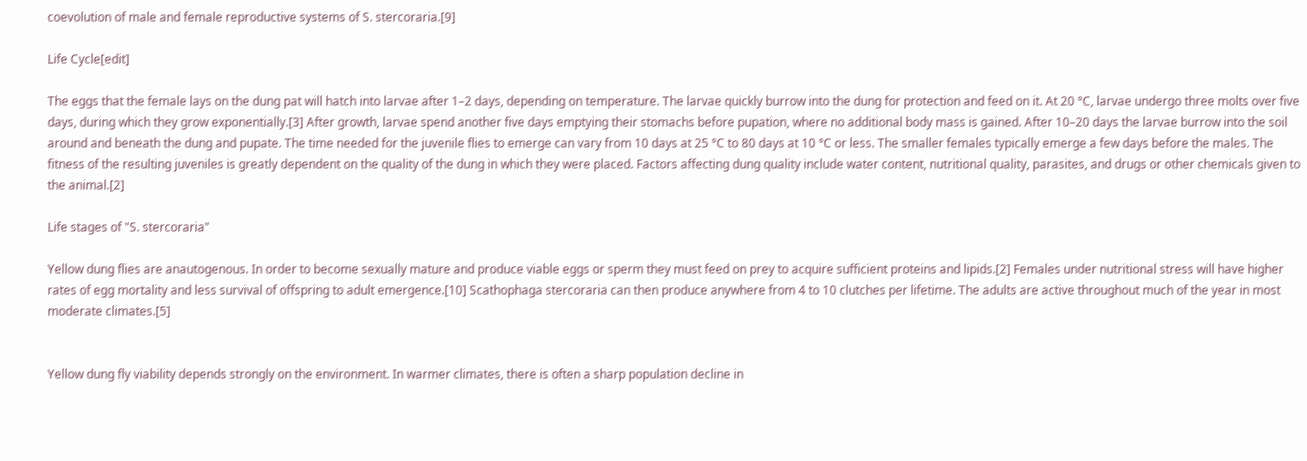coevolution of male and female reproductive systems of S. stercoraria.[9]

Life Cycle[edit]

The eggs that the female lays on the dung pat will hatch into larvae after 1–2 days, depending on temperature. The larvae quickly burrow into the dung for protection and feed on it. At 20 °C, larvae undergo three molts over five days, during which they grow exponentially.[3] After growth, larvae spend another five days emptying their stomachs before pupation, where no additional body mass is gained. After 10–20 days the larvae burrow into the soil around and beneath the dung and pupate. The time needed for the juvenile flies to emerge can vary from 10 days at 25 °C to 80 days at 10 °C or less. The smaller females typically emerge a few days before the males. The fitness of the resulting juveniles is greatly dependent on the quality of the dung in which they were placed. Factors affecting dung quality include water content, nutritional quality, parasites, and drugs or other chemicals given to the animal.[2]

Life stages of "S. stercoraria"

Yellow dung flies are anautogenous. In order to become sexually mature and produce viable eggs or sperm they must feed on prey to acquire sufficient proteins and lipids.[2] Females under nutritional stress will have higher rates of egg mortality and less survival of offspring to adult emergence.[10] Scathophaga stercoraria can then produce anywhere from 4 to 10 clutches per lifetime. The adults are active throughout much of the year in most moderate climates.[5]


Yellow dung fly viability depends strongly on the environment. In warmer climates, there is often a sharp population decline in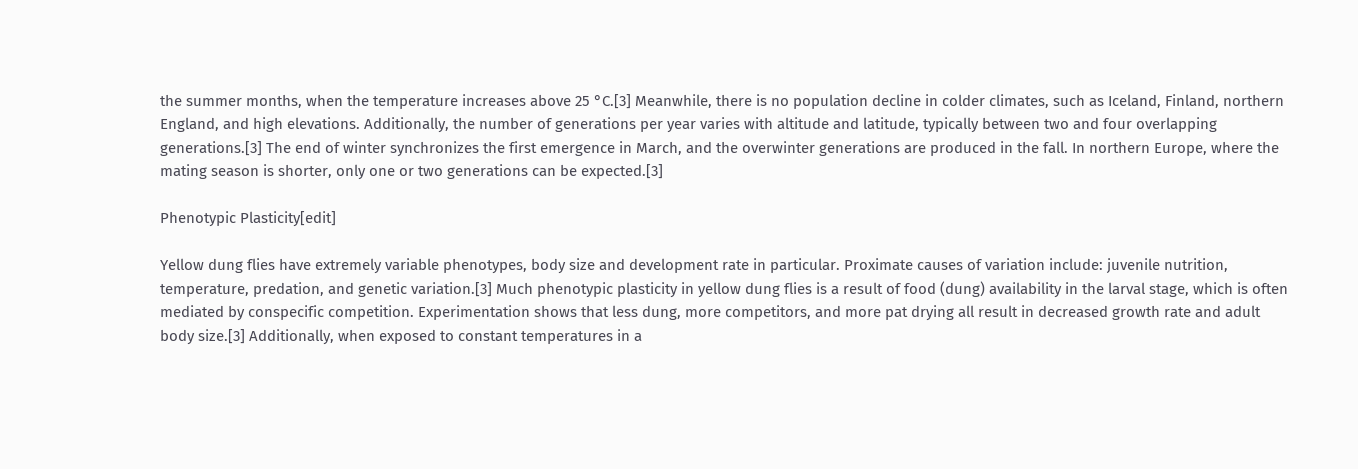the summer months, when the temperature increases above 25 °C.[3] Meanwhile, there is no population decline in colder climates, such as Iceland, Finland, northern England, and high elevations. Additionally, the number of generations per year varies with altitude and latitude, typically between two and four overlapping generations.[3] The end of winter synchronizes the first emergence in March, and the overwinter generations are produced in the fall. In northern Europe, where the mating season is shorter, only one or two generations can be expected.[3]

Phenotypic Plasticity[edit]

Yellow dung flies have extremely variable phenotypes, body size and development rate in particular. Proximate causes of variation include: juvenile nutrition, temperature, predation, and genetic variation.[3] Much phenotypic plasticity in yellow dung flies is a result of food (dung) availability in the larval stage, which is often mediated by conspecific competition. Experimentation shows that less dung, more competitors, and more pat drying all result in decreased growth rate and adult body size.[3] Additionally, when exposed to constant temperatures in a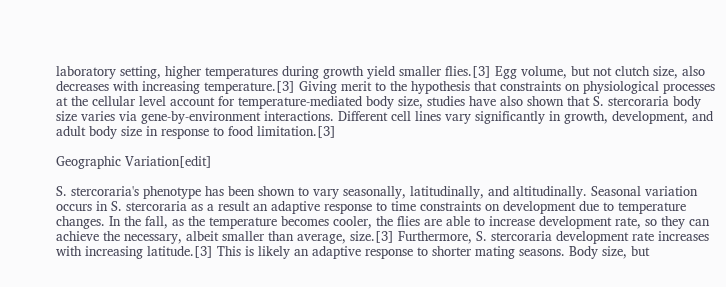laboratory setting, higher temperatures during growth yield smaller flies.[3] Egg volume, but not clutch size, also decreases with increasing temperature.[3] Giving merit to the hypothesis that constraints on physiological processes at the cellular level account for temperature-mediated body size, studies have also shown that S. stercoraria body size varies via gene-by-environment interactions. Different cell lines vary significantly in growth, development, and adult body size in response to food limitation.[3]

Geographic Variation[edit]

S. stercoraria's phenotype has been shown to vary seasonally, latitudinally, and altitudinally. Seasonal variation occurs in S. stercoraria as a result an adaptive response to time constraints on development due to temperature changes. In the fall, as the temperature becomes cooler, the flies are able to increase development rate, so they can achieve the necessary, albeit smaller than average, size.[3] Furthermore, S. stercoraria development rate increases with increasing latitude.[3] This is likely an adaptive response to shorter mating seasons. Body size, but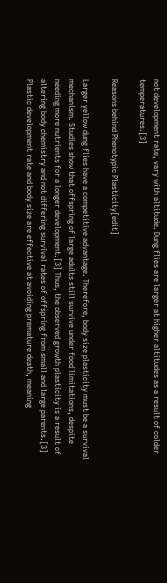not development rate, vary with altitude. Dung flies are larger at higher altitudes as a result of colder temperatures.[3]

Reasons behind Phenotypic Plasticity[edit]

Larger yellow dung flies have a competitive advantage. Therefore, body size plasticity must be a survival mechanism. Studies show that offspring of large adults still survive under food limitations, despite needing more nutrients for a longer development.[3] Thus, the observed growth plasticity is a result of altering body chemistry and not differing survival rates of offspring from small and large parents.[3] Plastic development rate and body size are effective at avoiding premature death, meaning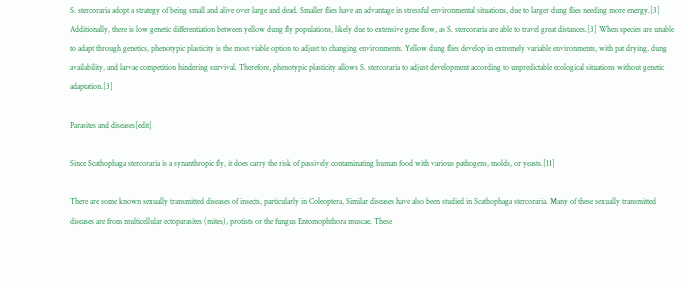S. stercoraria adopt a strategy of being small and alive over large and dead. Smaller flies have an advantage in stressful environmental situations, due to larger dung flies needing more energy.[3] Additionally, there is low genetic differentiation between yellow dung fly populations, likely due to extensive gene flow, as S. stercoraria are able to travel great distances.[3] When species are unable to adapt through genetics, phenotypic plasticity is the most viable option to adjust to changing environments. Yellow dung flies develop in extremely variable environments, with pat drying, dung availability, and larvae competition hindering survival. Therefore, phenotypic plasticity allows S. stercoraria to adjust development according to unpredictable ecological situations without genetic adaptation.[3]

Parasites and diseases[edit]

Since Scathophaga stercoraria is a synanthropic fly, it does carry the risk of passively contaminating human food with various pathogens, molds, or yeasts.[11]

There are some known sexually transmitted diseases of insects, particularly in Coleoptera, Similar diseases have also been studied in Scathophaga stercoraria. Many of these sexually transmitted diseases are from multicellular ectoparasites (mites), protists or the fungus Entomophthora muscae. These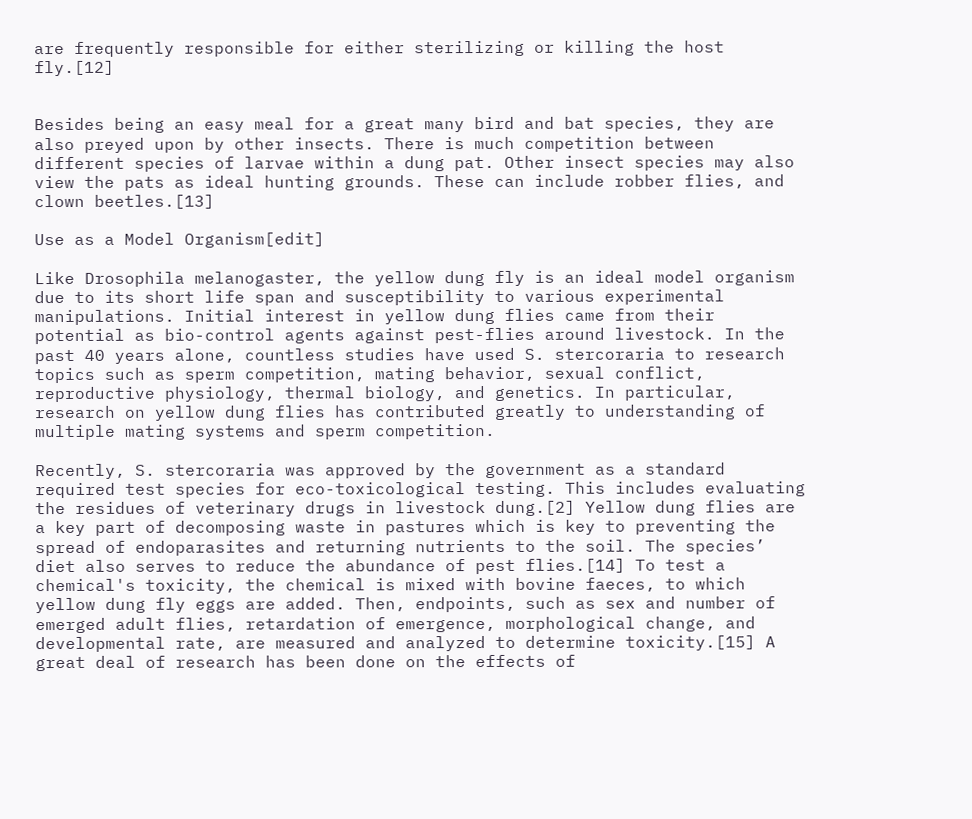are frequently responsible for either sterilizing or killing the host fly.[12]


Besides being an easy meal for a great many bird and bat species, they are also preyed upon by other insects. There is much competition between different species of larvae within a dung pat. Other insect species may also view the pats as ideal hunting grounds. These can include robber flies, and clown beetles.[13]

Use as a Model Organism[edit]

Like Drosophila melanogaster, the yellow dung fly is an ideal model organism due to its short life span and susceptibility to various experimental manipulations. Initial interest in yellow dung flies came from their potential as bio-control agents against pest-flies around livestock. In the past 40 years alone, countless studies have used S. stercoraria to research topics such as sperm competition, mating behavior, sexual conflict, reproductive physiology, thermal biology, and genetics. In particular, research on yellow dung flies has contributed greatly to understanding of multiple mating systems and sperm competition.

Recently, S. stercoraria was approved by the government as a standard required test species for eco-toxicological testing. This includes evaluating the residues of veterinary drugs in livestock dung.[2] Yellow dung flies are a key part of decomposing waste in pastures which is key to preventing the spread of endoparasites and returning nutrients to the soil. The species’ diet also serves to reduce the abundance of pest flies.[14] To test a chemical's toxicity, the chemical is mixed with bovine faeces, to which yellow dung fly eggs are added. Then, endpoints, such as sex and number of emerged adult flies, retardation of emergence, morphological change, and developmental rate, are measured and analyzed to determine toxicity.[15] A great deal of research has been done on the effects of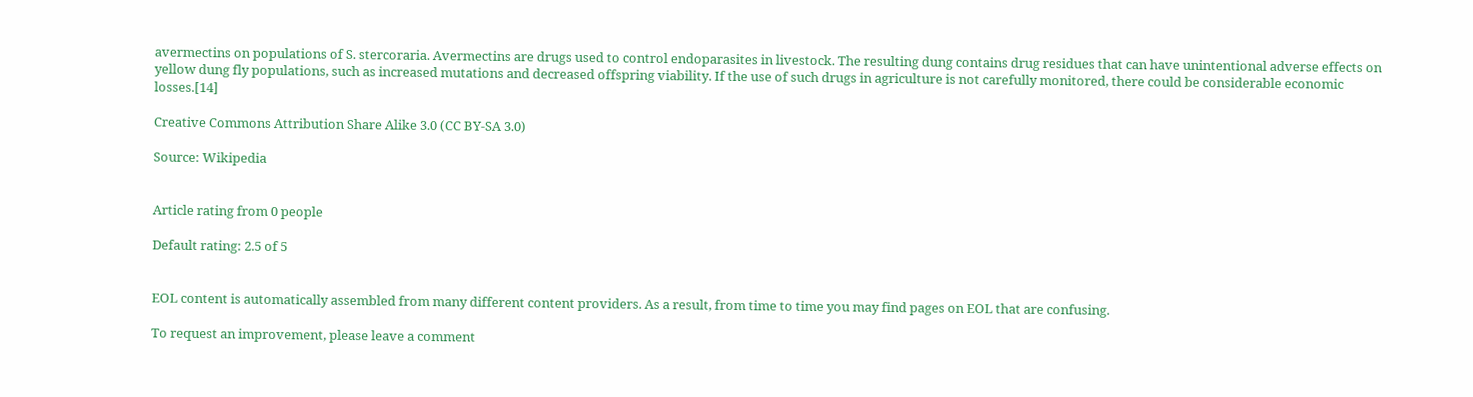avermectins on populations of S. stercoraria. Avermectins are drugs used to control endoparasites in livestock. The resulting dung contains drug residues that can have unintentional adverse effects on yellow dung fly populations, such as increased mutations and decreased offspring viability. If the use of such drugs in agriculture is not carefully monitored, there could be considerable economic losses.[14]

Creative Commons Attribution Share Alike 3.0 (CC BY-SA 3.0)

Source: Wikipedia


Article rating from 0 people

Default rating: 2.5 of 5


EOL content is automatically assembled from many different content providers. As a result, from time to time you may find pages on EOL that are confusing.

To request an improvement, please leave a comment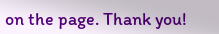on the page. Thank you!